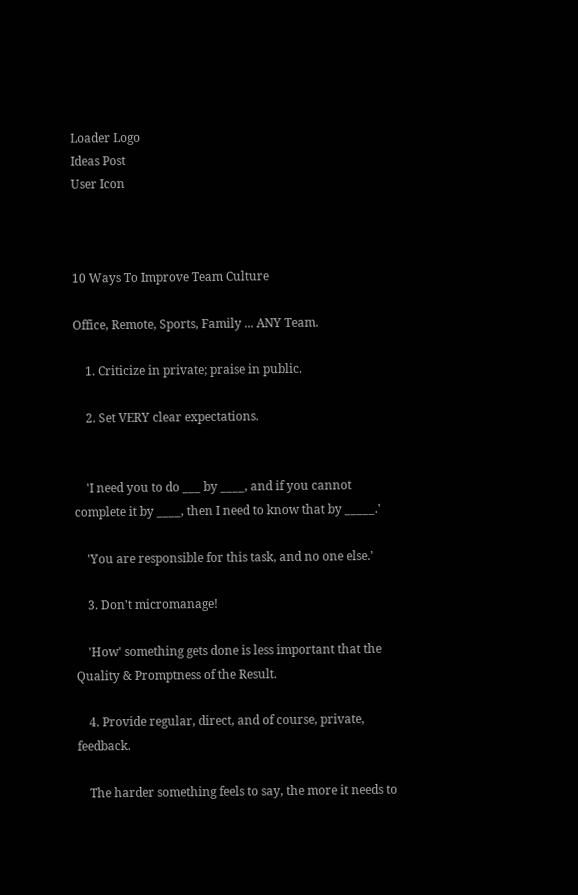Loader Logo
Ideas Post
User Icon



10 Ways To Improve Team Culture

Office, Remote, Sports, Family ... ANY Team.

    1. Criticize in private; praise in public.

    2. Set VERY clear expectations.


    'I need you to do ___ by ____, and if you cannot complete it by ____, then I need to know that by _____.'

    'You are responsible for this task, and no one else.'

    3. Don't micromanage!

    'How' something gets done is less important that the Quality & Promptness of the Result.

    4. Provide regular, direct, and of course, private, feedback.

    The harder something feels to say, the more it needs to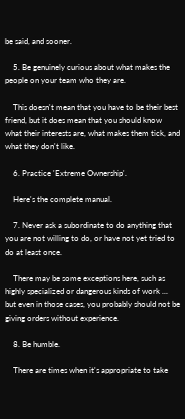be said, and sooner.

    5. Be genuinely curious about what makes the people on your team who they are.

    This doesn't mean that you have to be their best friend, but it does mean that you should know what their interests are, what makes them tick, and what they don't like.

    6. Practice 'Extreme Ownership'.

    Here's the complete manual.

    7. Never ask a subordinate to do anything that you are not willing to do, or have not yet tried to do at least once.

    There may be some exceptions here, such as highly specialized or dangerous kinds of work ... but even in those cases, you probably should not be giving orders without experience.

    8. Be humble.

    There are times when it's appropriate to take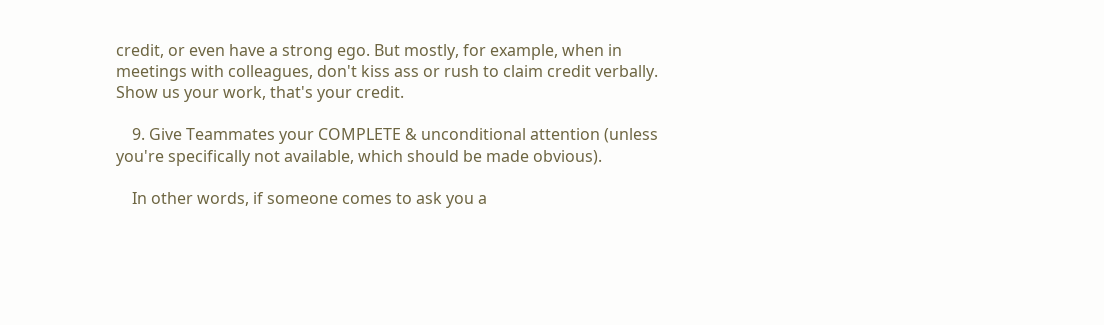credit, or even have a strong ego. But mostly, for example, when in meetings with colleagues, don't kiss ass or rush to claim credit verbally. Show us your work, that's your credit.

    9. Give Teammates your COMPLETE & unconditional attention (unless you're specifically not available, which should be made obvious).

    In other words, if someone comes to ask you a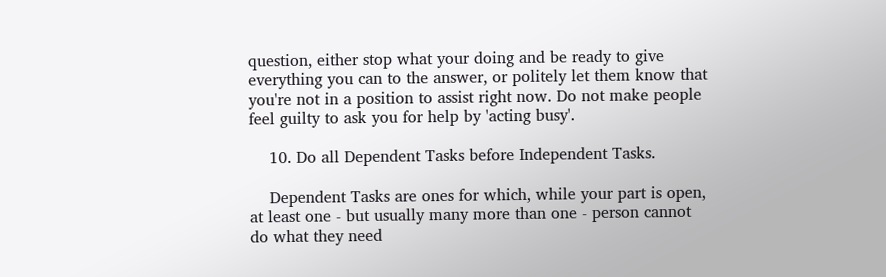question, either stop what your doing and be ready to give everything you can to the answer, or politely let them know that you're not in a position to assist right now. Do not make people feel guilty to ask you for help by 'acting busy'.

    10. Do all Dependent Tasks before Independent Tasks.

    Dependent Tasks are ones for which, while your part is open, at least one - but usually many more than one - person cannot do what they need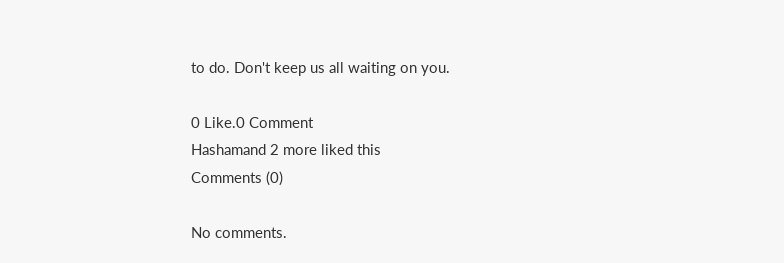to do. Don't keep us all waiting on you.

0 Like.0 Comment
Hashamand 2 more liked this
Comments (0)

No comments.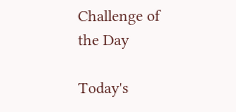Challenge of the Day

Today's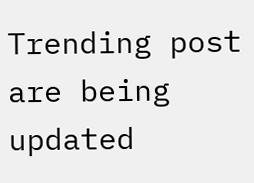Trending post are being updated